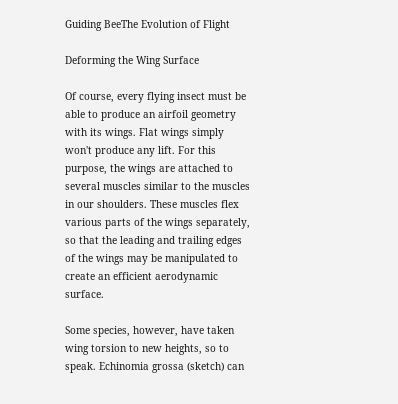Guiding BeeThe Evolution of Flight

Deforming the Wing Surface

Of course, every flying insect must be able to produce an airfoil geometry with its wings. Flat wings simply won't produce any lift. For this purpose, the wings are attached to several muscles similar to the muscles in our shoulders. These muscles flex various parts of the wings separately, so that the leading and trailing edges of the wings may be manipulated to create an efficient aerodynamic surface.

Some species, however, have taken wing torsion to new heights, so to speak. Echinomia grossa (sketch) can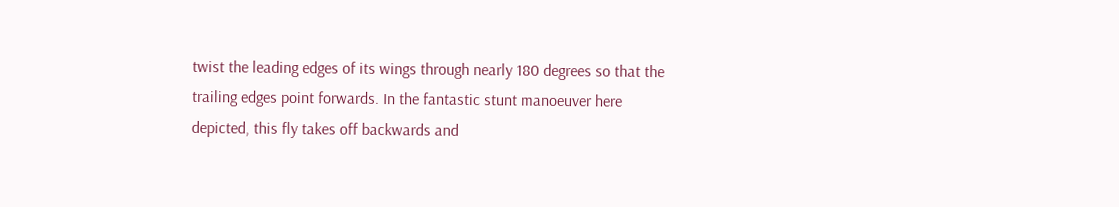twist the leading edges of its wings through nearly 180 degrees so that the trailing edges point forwards. In the fantastic stunt manoeuver here depicted, this fly takes off backwards and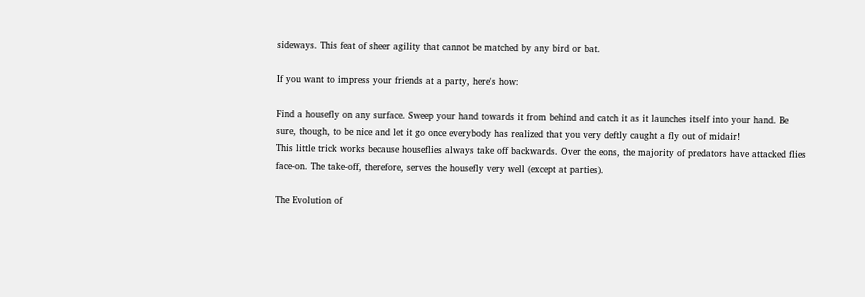sideways. This feat of sheer agility that cannot be matched by any bird or bat.

If you want to impress your friends at a party, here's how:

Find a housefly on any surface. Sweep your hand towards it from behind and catch it as it launches itself into your hand. Be sure, though, to be nice and let it go once everybody has realized that you very deftly caught a fly out of midair!
This little trick works because houseflies always take off backwards. Over the eons, the majority of predators have attacked flies face-on. The take-off, therefore, serves the housefly very well (except at parties).

The Evolution of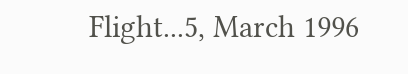Flight...5, March 1996